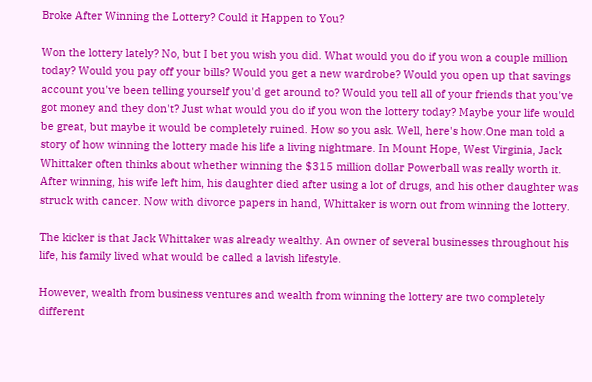Broke After Winning the Lottery? Could it Happen to You?

Won the lottery lately? No, but I bet you wish you did. What would you do if you won a couple million today? Would you pay off your bills? Would you get a new wardrobe? Would you open up that savings account you've been telling yourself you'd get around to? Would you tell all of your friends that you've got money and they don't? Just what would you do if you won the lottery today? Maybe your life would be great, but maybe it would be completely ruined. How so you ask. Well, here's how.One man told a story of how winning the lottery made his life a living nightmare. In Mount Hope, West Virginia, Jack Whittaker often thinks about whether winning the $315 million dollar Powerball was really worth it. After winning, his wife left him, his daughter died after using a lot of drugs, and his other daughter was struck with cancer. Now with divorce papers in hand, Whittaker is worn out from winning the lottery.

The kicker is that Jack Whittaker was already wealthy. An owner of several businesses throughout his life, his family lived what would be called a lavish lifestyle.

However, wealth from business ventures and wealth from winning the lottery are two completely different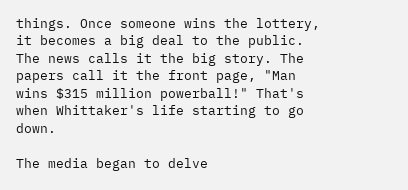things. Once someone wins the lottery, it becomes a big deal to the public. The news calls it the big story. The papers call it the front page, "Man wins $315 million powerball!" That's when Whittaker's life starting to go down.

The media began to delve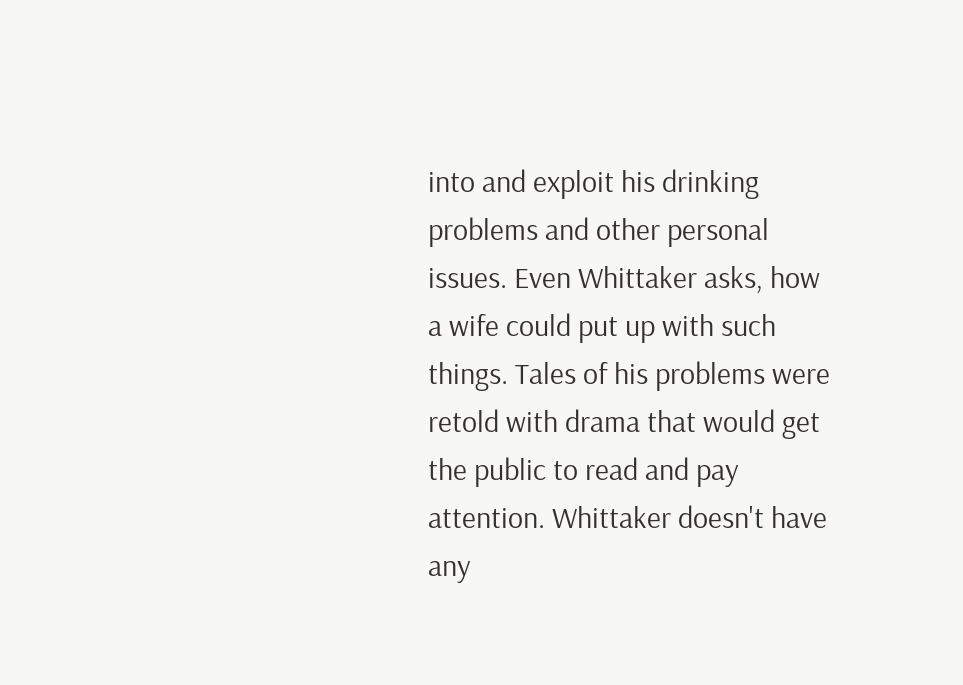into and exploit his drinking problems and other personal issues. Even Whittaker asks, how a wife could put up with such things. Tales of his problems were retold with drama that would get the public to read and pay attention. Whittaker doesn't have any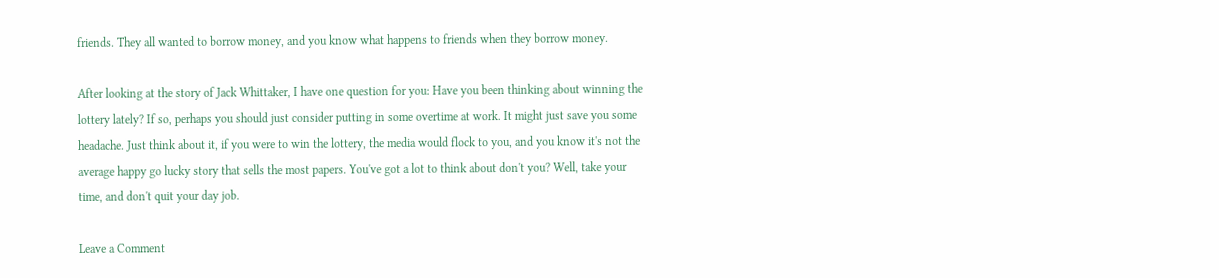friends. They all wanted to borrow money, and you know what happens to friends when they borrow money.

After looking at the story of Jack Whittaker, I have one question for you: Have you been thinking about winning the lottery lately? If so, perhaps you should just consider putting in some overtime at work. It might just save you some headache. Just think about it, if you were to win the lottery, the media would flock to you, and you know it's not the average happy go lucky story that sells the most papers. You've got a lot to think about don't you? Well, take your time, and don't quit your day job.

Leave a Comment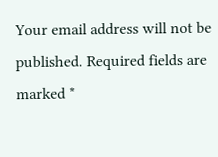Your email address will not be published. Required fields are marked *